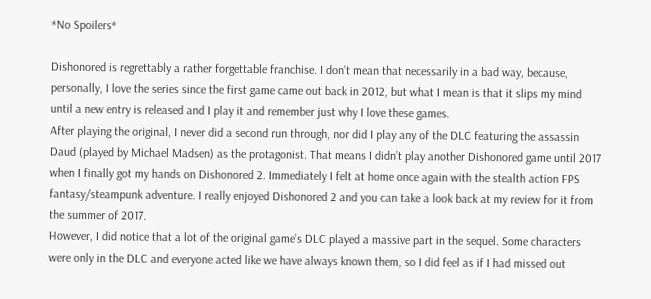*No Spoilers*

Dishonored is regrettably a rather forgettable franchise. I don’t mean that necessarily in a bad way, because, personally, I love the series since the first game came out back in 2012, but what I mean is that it slips my mind until a new entry is released and I play it and remember just why I love these games.
After playing the original, I never did a second run through, nor did I play any of the DLC featuring the assassin Daud (played by Michael Madsen) as the protagonist. That means I didn’t play another Dishonored game until 2017 when I finally got my hands on Dishonored 2. Immediately I felt at home once again with the stealth action FPS fantasy/steampunk adventure. I really enjoyed Dishonored 2 and you can take a look back at my review for it from the summer of 2017.
However, I did notice that a lot of the original game’s DLC played a massive part in the sequel. Some characters were only in the DLC and everyone acted like we have always known them, so I did feel as if I had missed out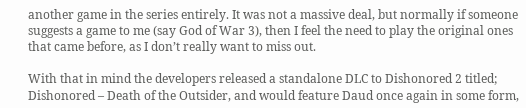another game in the series entirely. It was not a massive deal, but normally if someone suggests a game to me (say God of War 3), then I feel the need to play the original ones that came before, as I don’t really want to miss out.

With that in mind the developers released a standalone DLC to Dishonored 2 titled; Dishonored – Death of the Outsider, and would feature Daud once again in some form,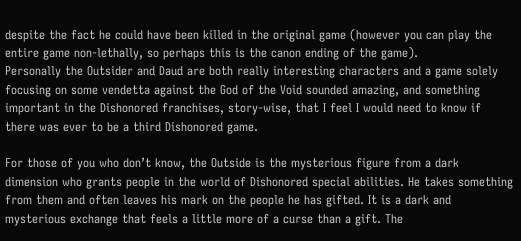despite the fact he could have been killed in the original game (however you can play the entire game non-lethally, so perhaps this is the canon ending of the game).
Personally the Outsider and Daud are both really interesting characters and a game solely focusing on some vendetta against the God of the Void sounded amazing, and something important in the Dishonored franchises, story-wise, that I feel I would need to know if there was ever to be a third Dishonored game.

For those of you who don’t know, the Outside is the mysterious figure from a dark dimension who grants people in the world of Dishonored special abilities. He takes something from them and often leaves his mark on the people he has gifted. It is a dark and mysterious exchange that feels a little more of a curse than a gift. The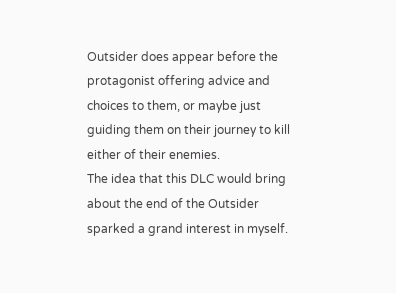Outsider does appear before the protagonist offering advice and choices to them, or maybe just guiding them on their journey to kill either of their enemies.
The idea that this DLC would bring about the end of the Outsider sparked a grand interest in myself.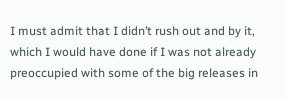I must admit that I didn’t rush out and by it, which I would have done if I was not already preoccupied with some of the big releases in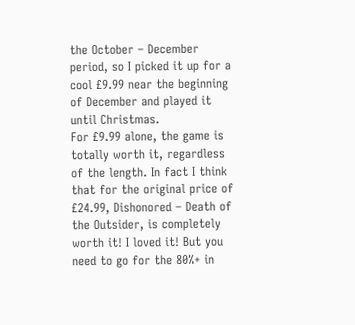the October – December period, so I picked it up for a cool £9.99 near the beginning of December and played it until Christmas.
For £9.99 alone, the game is totally worth it, regardless of the length. In fact I think that for the original price of £24.99, Dishonored – Death of the Outsider, is completely worth it! I loved it! But you need to go for the 80%+ in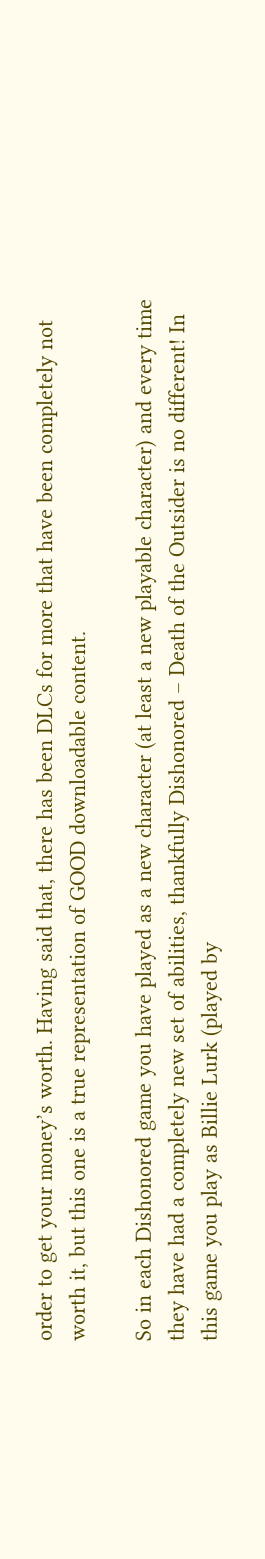order to get your money’s worth. Having said that, there has been DLCs for more that have been completely not worth it, but this one is a true representation of GOOD downloadable content.

So in each Dishonored game you have played as a new character (at least a new playable character) and every time they have had a completely new set of abilities, thankfully Dishonored – Death of the Outsider is no different! In this game you play as Billie Lurk (played by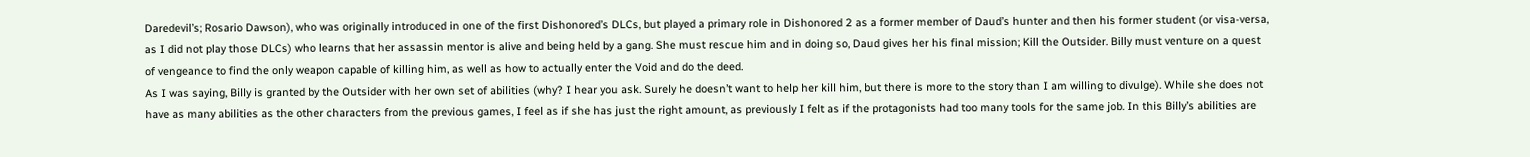Daredevil’s; Rosario Dawson), who was originally introduced in one of the first Dishonored’s DLCs, but played a primary role in Dishonored 2 as a former member of Daud’s hunter and then his former student (or visa-versa, as I did not play those DLCs) who learns that her assassin mentor is alive and being held by a gang. She must rescue him and in doing so, Daud gives her his final mission; Kill the Outsider. Billy must venture on a quest of vengeance to find the only weapon capable of killing him, as well as how to actually enter the Void and do the deed.
As I was saying, Billy is granted by the Outsider with her own set of abilities (why? I hear you ask. Surely he doesn’t want to help her kill him, but there is more to the story than I am willing to divulge). While she does not have as many abilities as the other characters from the previous games, I feel as if she has just the right amount, as previously I felt as if the protagonists had too many tools for the same job. In this Billy’s abilities are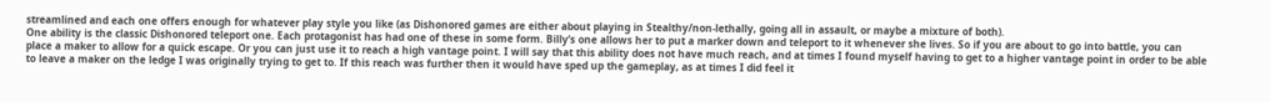streamlined and each one offers enough for whatever play style you like (as Dishonored games are either about playing in Stealthy/non-lethally, going all in assault, or maybe a mixture of both).
One ability is the classic Dishonored teleport one. Each protagonist has had one of these in some form. Billy’s one allows her to put a marker down and teleport to it whenever she lives. So if you are about to go into battle, you can place a maker to allow for a quick escape. Or you can just use it to reach a high vantage point. I will say that this ability does not have much reach, and at times I found myself having to get to a higher vantage point in order to be able to leave a maker on the ledge I was originally trying to get to. If this reach was further then it would have sped up the gameplay, as at times I did feel it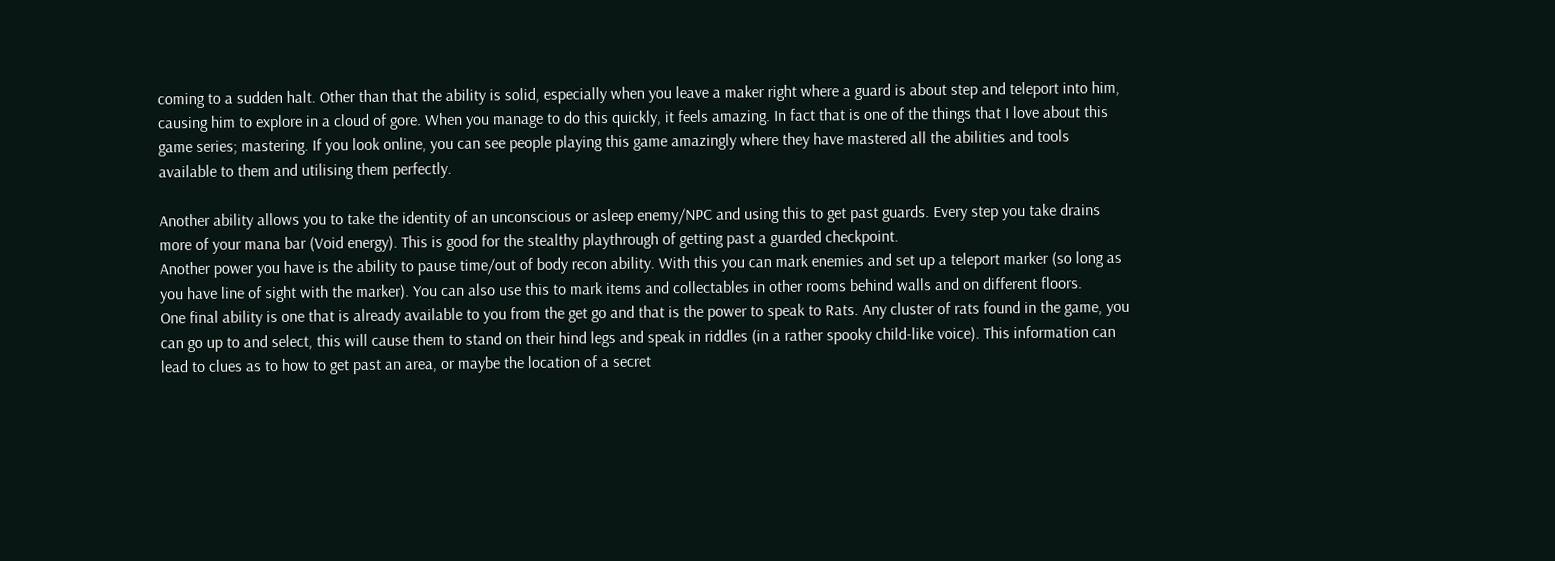coming to a sudden halt. Other than that the ability is solid, especially when you leave a maker right where a guard is about step and teleport into him, causing him to explore in a cloud of gore. When you manage to do this quickly, it feels amazing. In fact that is one of the things that I love about this game series; mastering. If you look online, you can see people playing this game amazingly where they have mastered all the abilities and tools available to them and utilising them perfectly.

Another ability allows you to take the identity of an unconscious or asleep enemy/NPC and using this to get past guards. Every step you take drains more of your mana bar (Void energy). This is good for the stealthy playthrough of getting past a guarded checkpoint.
Another power you have is the ability to pause time/out of body recon ability. With this you can mark enemies and set up a teleport marker (so long as you have line of sight with the marker). You can also use this to mark items and collectables in other rooms behind walls and on different floors.
One final ability is one that is already available to you from the get go and that is the power to speak to Rats. Any cluster of rats found in the game, you can go up to and select, this will cause them to stand on their hind legs and speak in riddles (in a rather spooky child-like voice). This information can lead to clues as to how to get past an area, or maybe the location of a secret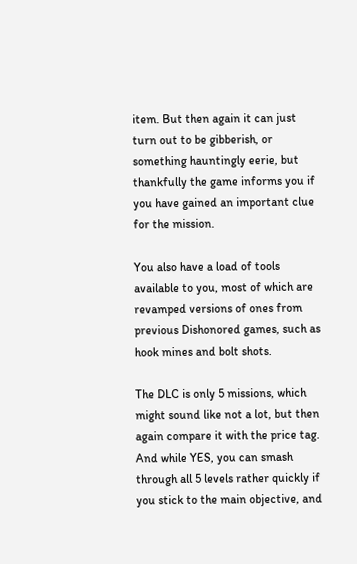item. But then again it can just turn out to be gibberish, or something hauntingly eerie, but thankfully the game informs you if you have gained an important clue for the mission.

You also have a load of tools available to you, most of which are revamped versions of ones from previous Dishonored games, such as hook mines and bolt shots.

The DLC is only 5 missions, which might sound like not a lot, but then again compare it with the price tag. And while YES, you can smash through all 5 levels rather quickly if you stick to the main objective, and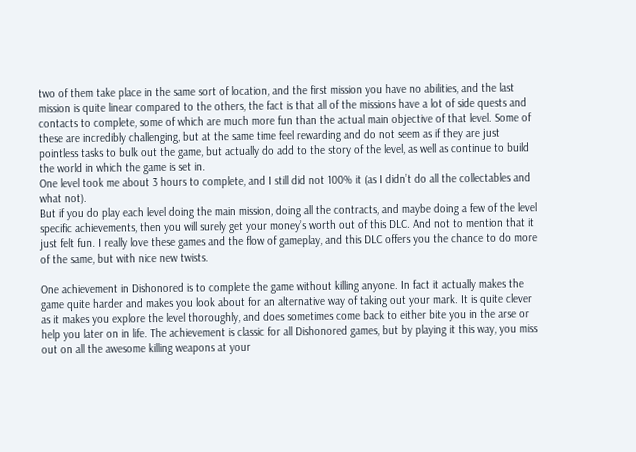two of them take place in the same sort of location, and the first mission you have no abilities, and the last mission is quite linear compared to the others, the fact is that all of the missions have a lot of side quests and contacts to complete, some of which are much more fun than the actual main objective of that level. Some of these are incredibly challenging, but at the same time feel rewarding and do not seem as if they are just pointless tasks to bulk out the game, but actually do add to the story of the level, as well as continue to build the world in which the game is set in.
One level took me about 3 hours to complete, and I still did not 100% it (as I didn’t do all the collectables and what not).
But if you do play each level doing the main mission, doing all the contracts, and maybe doing a few of the level specific achievements, then you will surely get your money’s worth out of this DLC. And not to mention that it just felt fun. I really love these games and the flow of gameplay, and this DLC offers you the chance to do more of the same, but with nice new twists.

One achievement in Dishonored is to complete the game without killing anyone. In fact it actually makes the game quite harder and makes you look about for an alternative way of taking out your mark. It is quite clever as it makes you explore the level thoroughly, and does sometimes come back to either bite you in the arse or help you later on in life. The achievement is classic for all Dishonored games, but by playing it this way, you miss out on all the awesome killing weapons at your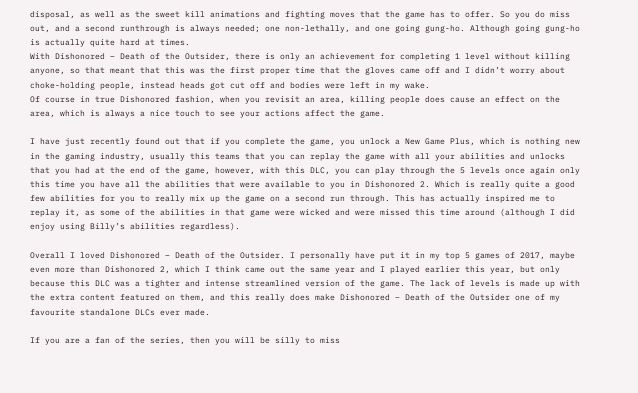disposal, as well as the sweet kill animations and fighting moves that the game has to offer. So you do miss out, and a second runthrough is always needed; one non-lethally, and one going gung-ho. Although going gung-ho is actually quite hard at times.
With Dishonored – Death of the Outsider, there is only an achievement for completing 1 level without killing anyone, so that meant that this was the first proper time that the gloves came off and I didn’t worry about choke-holding people, instead heads got cut off and bodies were left in my wake.
Of course in true Dishonored fashion, when you revisit an area, killing people does cause an effect on the area, which is always a nice touch to see your actions affect the game.

I have just recently found out that if you complete the game, you unlock a New Game Plus, which is nothing new in the gaming industry, usually this teams that you can replay the game with all your abilities and unlocks that you had at the end of the game, however, with this DLC, you can play through the 5 levels once again only this time you have all the abilities that were available to you in Dishonored 2. Which is really quite a good few abilities for you to really mix up the game on a second run through. This has actually inspired me to replay it, as some of the abilities in that game were wicked and were missed this time around (although I did enjoy using Billy’s abilities regardless).

Overall I loved Dishonored – Death of the Outsider. I personally have put it in my top 5 games of 2017, maybe even more than Dishonored 2, which I think came out the same year and I played earlier this year, but only because this DLC was a tighter and intense streamlined version of the game. The lack of levels is made up with the extra content featured on them, and this really does make Dishonored – Death of the Outsider one of my favourite standalone DLCs ever made.

If you are a fan of the series, then you will be silly to miss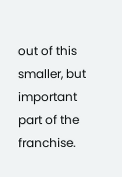out of this smaller, but important part of the franchise.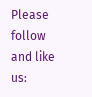Please follow and like us: